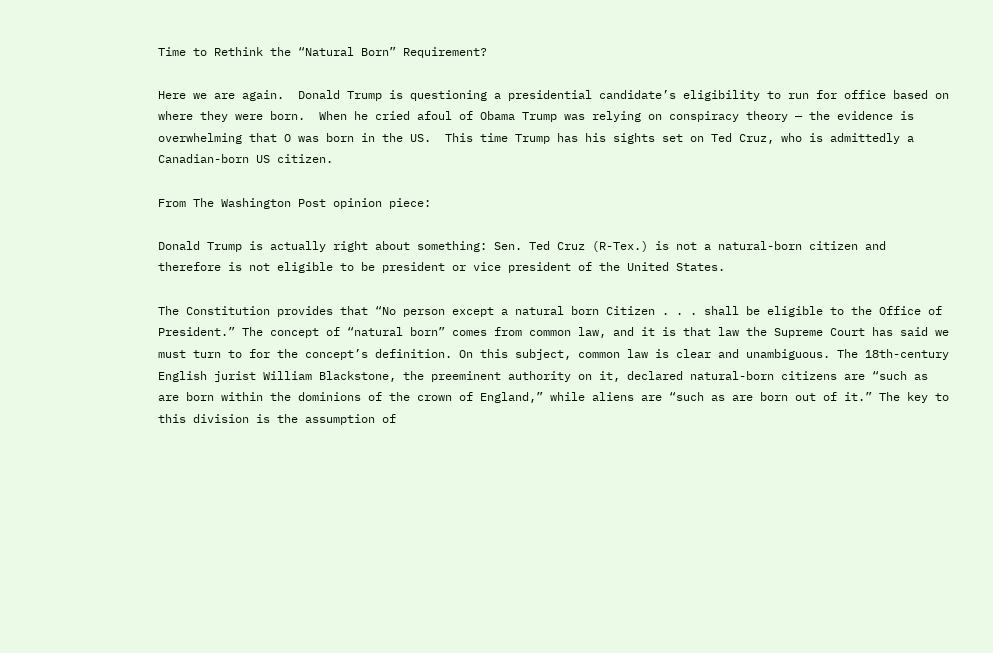Time to Rethink the “Natural Born” Requirement?

Here we are again.  Donald Trump is questioning a presidential candidate’s eligibility to run for office based on where they were born.  When he cried afoul of Obama Trump was relying on conspiracy theory — the evidence is overwhelming that O was born in the US.  This time Trump has his sights set on Ted Cruz, who is admittedly a Canadian-born US citizen.

From The Washington Post opinion piece:

Donald Trump is actually right about something: Sen. Ted Cruz (R-Tex.) is not a natural-born citizen and therefore is not eligible to be president or vice president of the United States.

The Constitution provides that “No person except a natural born Citizen . . . shall be eligible to the Office of President.” The concept of “natural born” comes from common law, and it is that law the Supreme Court has said we must turn to for the concept’s definition. On this subject, common law is clear and unambiguous. The 18th-century English jurist William Blackstone, the preeminent authority on it, declared natural-born citizens are “such as are born within the dominions of the crown of England,” while aliens are “such as are born out of it.” The key to this division is the assumption of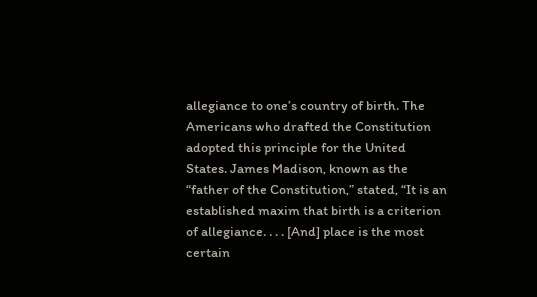allegiance to one’s country of birth. The Americans who drafted the Constitution adopted this principle for the United States. James Madison, known as the “father of the Constitution,” stated, “It is an established maxim that birth is a criterion of allegiance. . . . [And] place is the most certain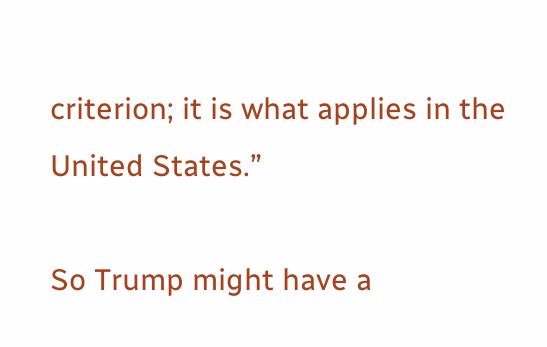criterion; it is what applies in the United States.”

So Trump might have a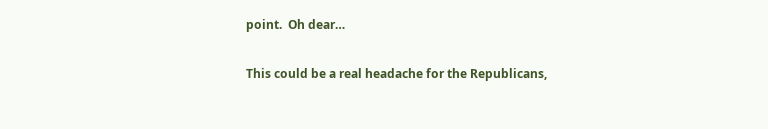point.  Oh dear…

This could be a real headache for the Republicans,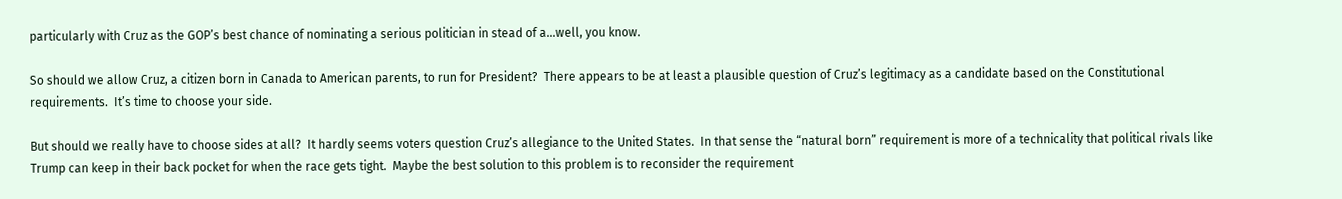particularly with Cruz as the GOP’s best chance of nominating a serious politician in stead of a…well, you know.

So should we allow Cruz, a citizen born in Canada to American parents, to run for President?  There appears to be at least a plausible question of Cruz’s legitimacy as a candidate based on the Constitutional requirements.  It’s time to choose your side.

But should we really have to choose sides at all?  It hardly seems voters question Cruz’s allegiance to the United States.  In that sense the “natural born” requirement is more of a technicality that political rivals like Trump can keep in their back pocket for when the race gets tight.  Maybe the best solution to this problem is to reconsider the requirement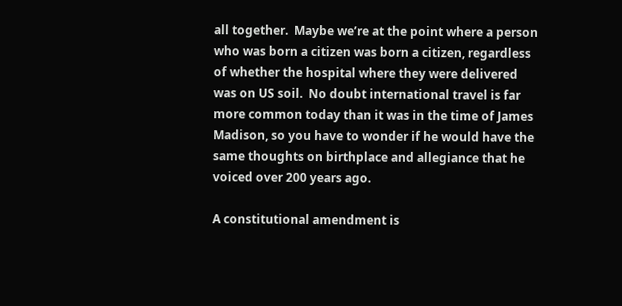all together.  Maybe we’re at the point where a person who was born a citizen was born a citizen, regardless of whether the hospital where they were delivered was on US soil.  No doubt international travel is far more common today than it was in the time of James Madison, so you have to wonder if he would have the same thoughts on birthplace and allegiance that he voiced over 200 years ago.

A constitutional amendment is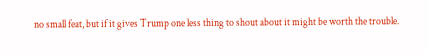no small feat, but if it gives Trump one less thing to shout about it might be worth the trouble.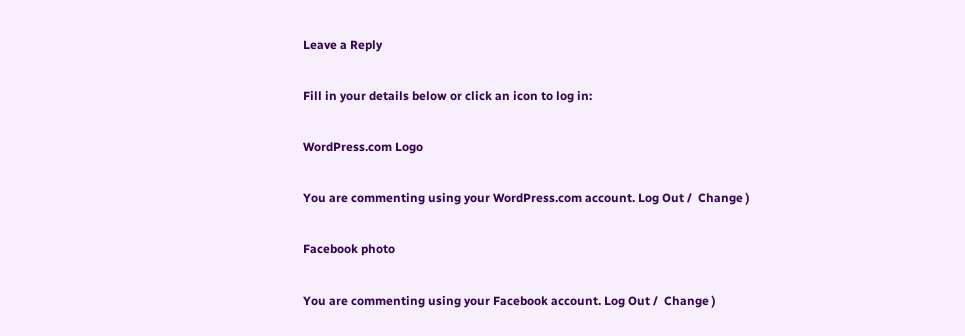Leave a Reply

Fill in your details below or click an icon to log in:

WordPress.com Logo

You are commenting using your WordPress.com account. Log Out /  Change )

Facebook photo

You are commenting using your Facebook account. Log Out /  Change )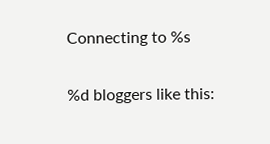Connecting to %s

%d bloggers like this: